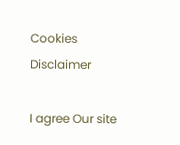Cookies Disclaimer

I agree Our site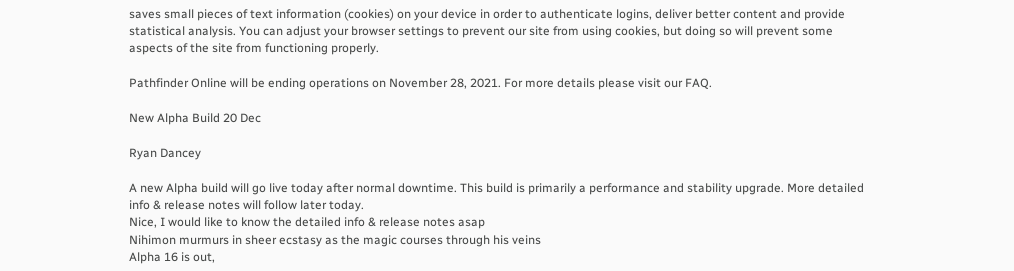saves small pieces of text information (cookies) on your device in order to authenticate logins, deliver better content and provide statistical analysis. You can adjust your browser settings to prevent our site from using cookies, but doing so will prevent some aspects of the site from functioning properly.

Pathfinder Online will be ending operations on November 28, 2021. For more details please visit our FAQ.

New Alpha Build 20 Dec

Ryan Dancey

A new Alpha build will go live today after normal downtime. This build is primarily a performance and stability upgrade. More detailed info & release notes will follow later today.
Nice, I would like to know the detailed info & release notes asap
Nihimon murmurs in sheer ecstasy as the magic courses through his veins
Alpha 16 is out,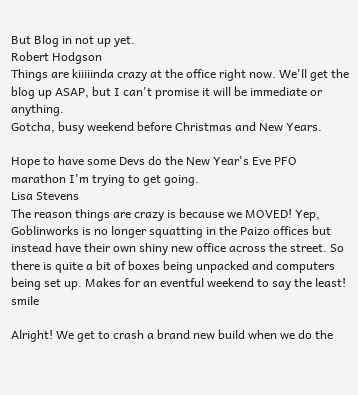But Blog in not up yet.
Robert Hodgson
Things are kiiiiinda crazy at the office right now. We'll get the blog up ASAP, but I can't promise it will be immediate or anything.
Gotcha, busy weekend before Christmas and New Years.

Hope to have some Devs do the New Year's Eve PFO marathon I'm trying to get going.
Lisa Stevens
The reason things are crazy is because we MOVED! Yep, Goblinworks is no longer squatting in the Paizo offices but instead have their own shiny new office across the street. So there is quite a bit of boxes being unpacked and computers being set up. Makes for an eventful weekend to say the least! smile

Alright! We get to crash a brand new build when we do the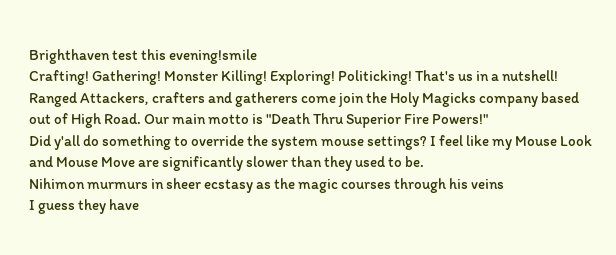Brighthaven test this evening!smile
Crafting! Gathering! Monster Killing! Exploring! Politicking! That's us in a nutshell! Ranged Attackers, crafters and gatherers come join the Holy Magicks company based out of High Road. Our main motto is "Death Thru Superior Fire Powers!"
Did y'all do something to override the system mouse settings? I feel like my Mouse Look and Mouse Move are significantly slower than they used to be.
Nihimon murmurs in sheer ecstasy as the magic courses through his veins
I guess they have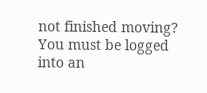not finished moving?
You must be logged into an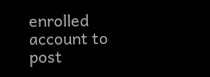enrolled account to post